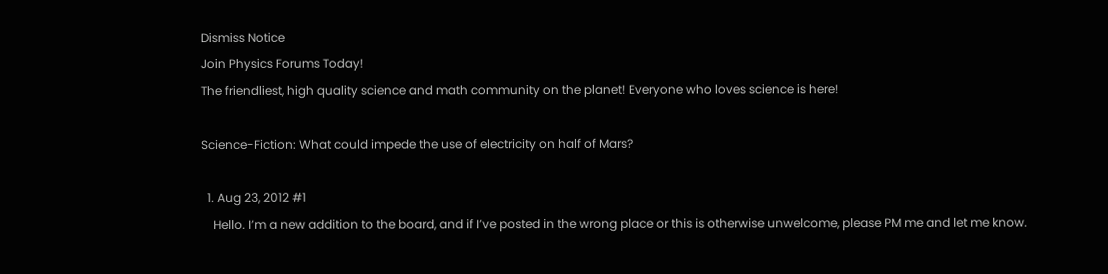Dismiss Notice
Join Physics Forums Today!
The friendliest, high quality science and math community on the planet! Everyone who loves science is here!

Science-Fiction: What could impede the use of electricity on half of Mars?

  1. Aug 23, 2012 #1
    Hello. I’m a new addition to the board, and if I’ve posted in the wrong place or this is otherwise unwelcome, please PM me and let me know.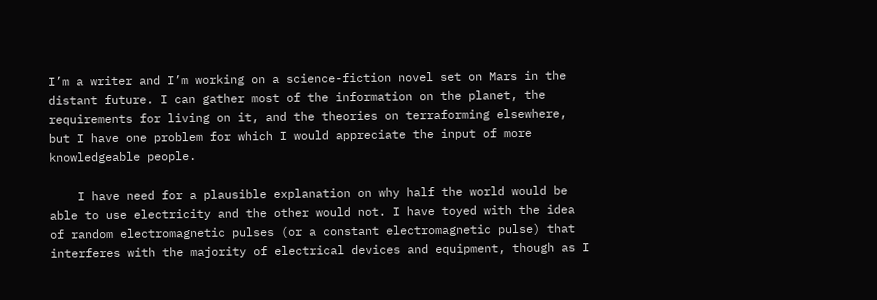I’m a writer and I’m working on a science-fiction novel set on Mars in the distant future. I can gather most of the information on the planet, the requirements for living on it, and the theories on terraforming elsewhere, but I have one problem for which I would appreciate the input of more knowledgeable people.

    I have need for a plausible explanation on why half the world would be able to use electricity and the other would not. I have toyed with the idea of random electromagnetic pulses (or a constant electromagnetic pulse) that interferes with the majority of electrical devices and equipment, though as I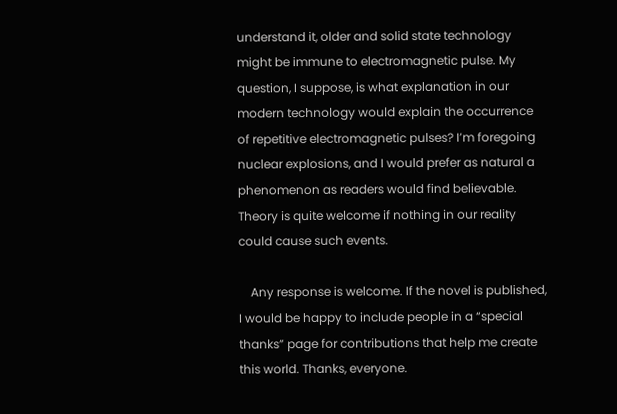understand it, older and solid state technology might be immune to electromagnetic pulse. My question, I suppose, is what explanation in our modern technology would explain the occurrence of repetitive electromagnetic pulses? I’m foregoing nuclear explosions, and I would prefer as natural a phenomenon as readers would find believable. Theory is quite welcome if nothing in our reality could cause such events.

    Any response is welcome. If the novel is published, I would be happy to include people in a “special thanks” page for contributions that help me create this world. Thanks, everyone.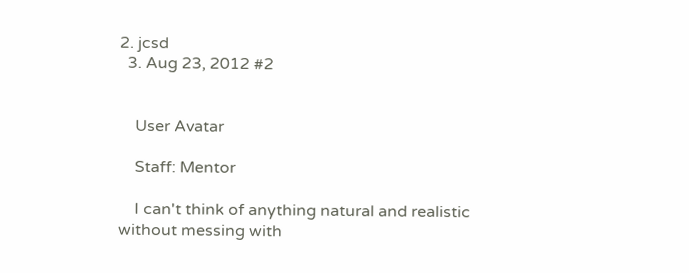2. jcsd
  3. Aug 23, 2012 #2


    User Avatar

    Staff: Mentor

    I can't think of anything natural and realistic without messing with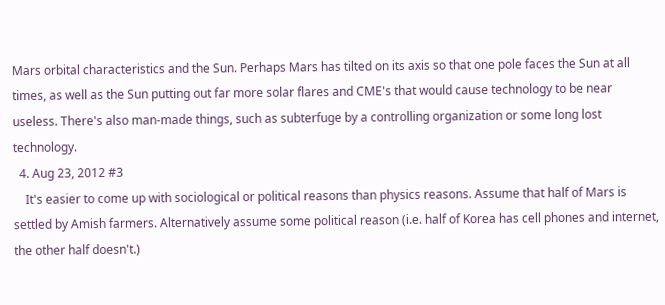Mars orbital characteristics and the Sun. Perhaps Mars has tilted on its axis so that one pole faces the Sun at all times, as well as the Sun putting out far more solar flares and CME's that would cause technology to be near useless. There's also man-made things, such as subterfuge by a controlling organization or some long lost technology.
  4. Aug 23, 2012 #3
    It's easier to come up with sociological or political reasons than physics reasons. Assume that half of Mars is settled by Amish farmers. Alternatively assume some political reason (i.e. half of Korea has cell phones and internet, the other half doesn't.)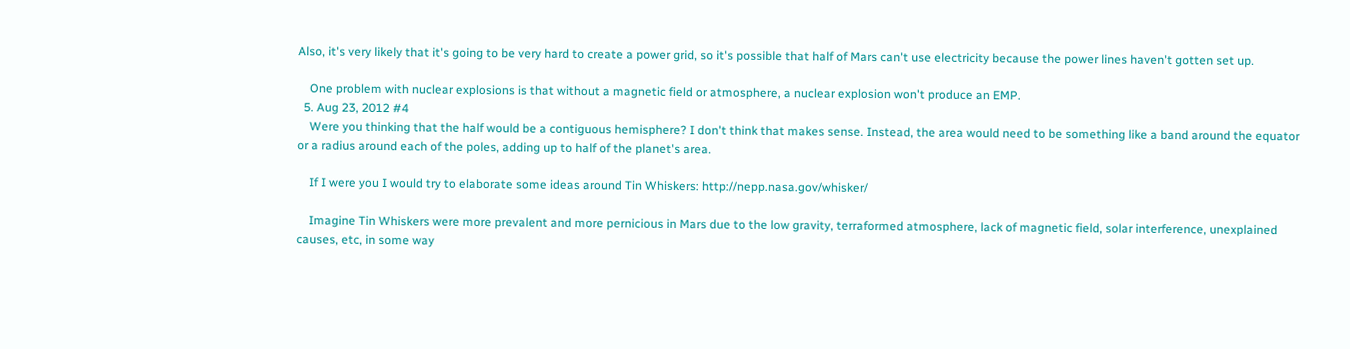Also, it's very likely that it's going to be very hard to create a power grid, so it's possible that half of Mars can't use electricity because the power lines haven't gotten set up.

    One problem with nuclear explosions is that without a magnetic field or atmosphere, a nuclear explosion won't produce an EMP.
  5. Aug 23, 2012 #4
    Were you thinking that the half would be a contiguous hemisphere? I don't think that makes sense. Instead, the area would need to be something like a band around the equator or a radius around each of the poles, adding up to half of the planet's area.

    If I were you I would try to elaborate some ideas around Tin Whiskers: http://nepp.nasa.gov/whisker/

    Imagine Tin Whiskers were more prevalent and more pernicious in Mars due to the low gravity, terraformed atmosphere, lack of magnetic field, solar interference, unexplained causes, etc, in some way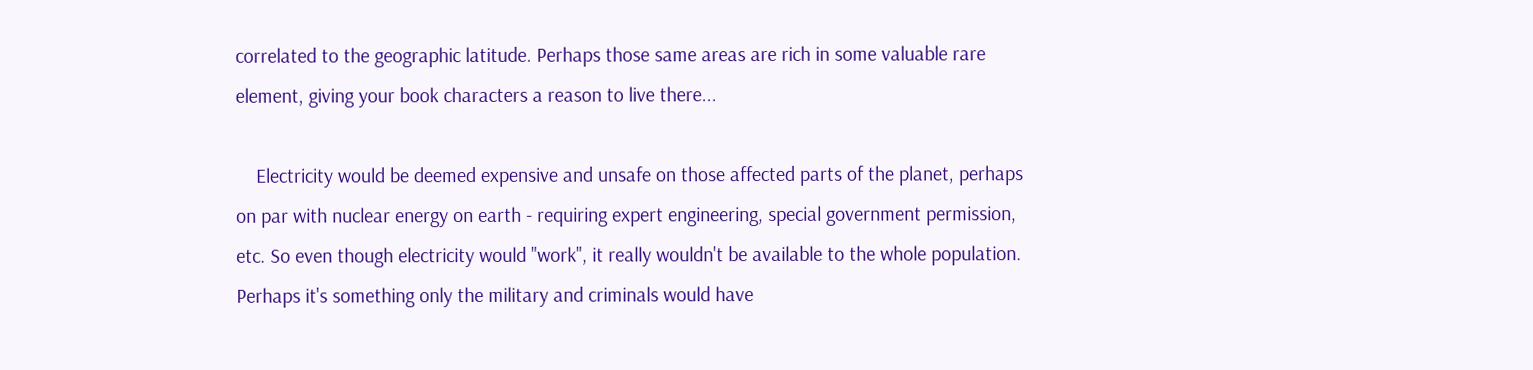correlated to the geographic latitude. Perhaps those same areas are rich in some valuable rare element, giving your book characters a reason to live there...

    Electricity would be deemed expensive and unsafe on those affected parts of the planet, perhaps on par with nuclear energy on earth - requiring expert engineering, special government permission, etc. So even though electricity would "work", it really wouldn't be available to the whole population. Perhaps it's something only the military and criminals would have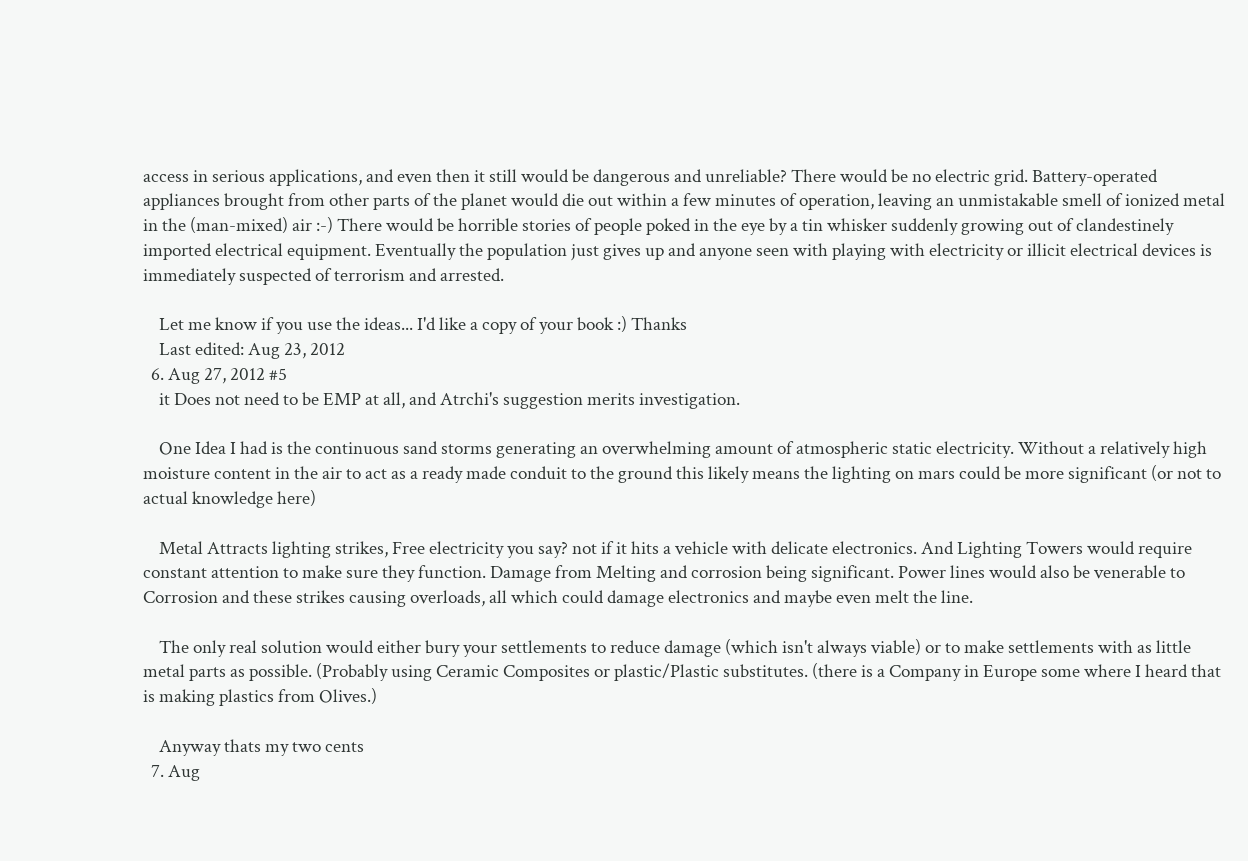access in serious applications, and even then it still would be dangerous and unreliable? There would be no electric grid. Battery-operated appliances brought from other parts of the planet would die out within a few minutes of operation, leaving an unmistakable smell of ionized metal in the (man-mixed) air :-) There would be horrible stories of people poked in the eye by a tin whisker suddenly growing out of clandestinely imported electrical equipment. Eventually the population just gives up and anyone seen with playing with electricity or illicit electrical devices is immediately suspected of terrorism and arrested.

    Let me know if you use the ideas... I'd like a copy of your book :) Thanks
    Last edited: Aug 23, 2012
  6. Aug 27, 2012 #5
    it Does not need to be EMP at all, and Atrchi's suggestion merits investigation.

    One Idea I had is the continuous sand storms generating an overwhelming amount of atmospheric static electricity. Without a relatively high moisture content in the air to act as a ready made conduit to the ground this likely means the lighting on mars could be more significant (or not to actual knowledge here)

    Metal Attracts lighting strikes, Free electricity you say? not if it hits a vehicle with delicate electronics. And Lighting Towers would require constant attention to make sure they function. Damage from Melting and corrosion being significant. Power lines would also be venerable to Corrosion and these strikes causing overloads, all which could damage electronics and maybe even melt the line.

    The only real solution would either bury your settlements to reduce damage (which isn't always viable) or to make settlements with as little metal parts as possible. (Probably using Ceramic Composites or plastic/Plastic substitutes. (there is a Company in Europe some where I heard that is making plastics from Olives.)

    Anyway thats my two cents
  7. Aug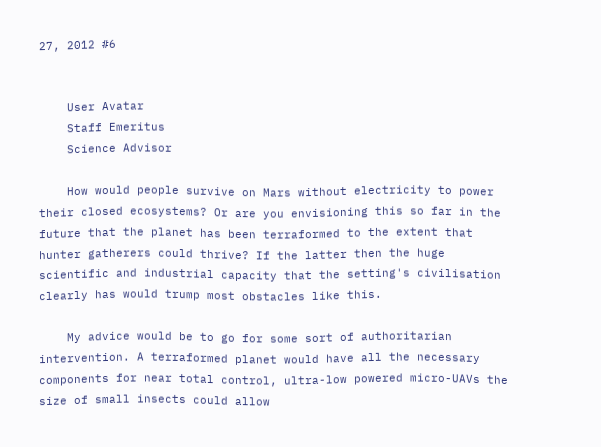27, 2012 #6


    User Avatar
    Staff Emeritus
    Science Advisor

    How would people survive on Mars without electricity to power their closed ecosystems? Or are you envisioning this so far in the future that the planet has been terraformed to the extent that hunter gatherers could thrive? If the latter then the huge scientific and industrial capacity that the setting's civilisation clearly has would trump most obstacles like this.

    My advice would be to go for some sort of authoritarian intervention. A terraformed planet would have all the necessary components for near total control, ultra-low powered micro-UAVs the size of small insects could allow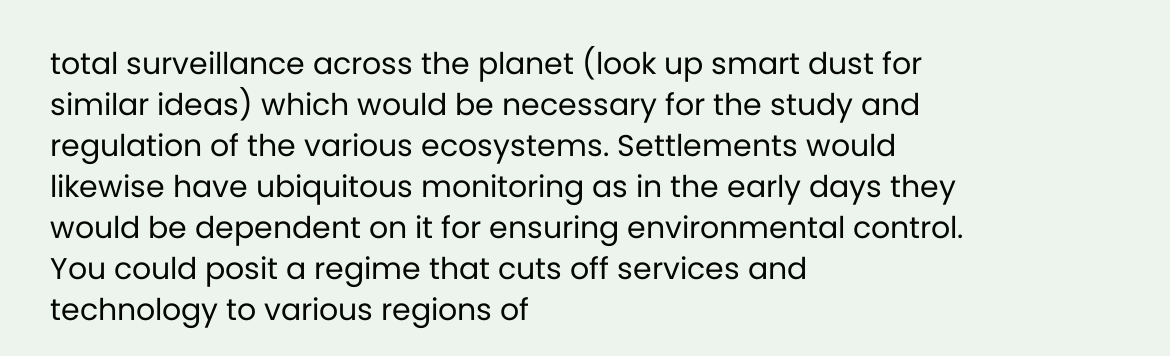total surveillance across the planet (look up smart dust for similar ideas) which would be necessary for the study and regulation of the various ecosystems. Settlements would likewise have ubiquitous monitoring as in the early days they would be dependent on it for ensuring environmental control. You could posit a regime that cuts off services and technology to various regions of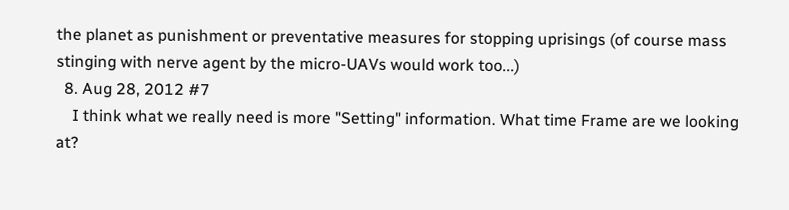the planet as punishment or preventative measures for stopping uprisings (of course mass stinging with nerve agent by the micro-UAVs would work too...)
  8. Aug 28, 2012 #7
    I think what we really need is more "Setting" information. What time Frame are we looking at?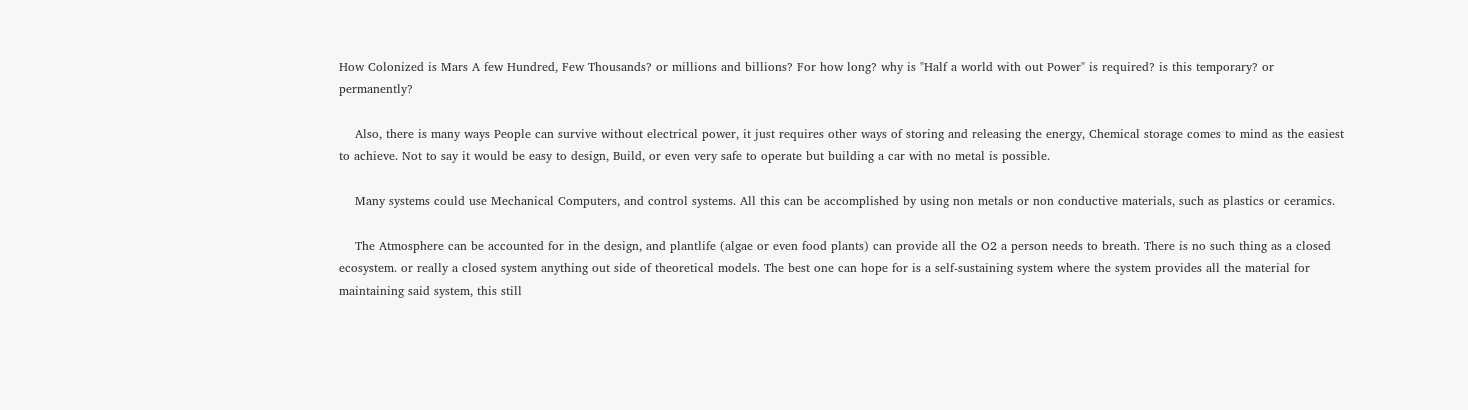How Colonized is Mars A few Hundred, Few Thousands? or millions and billions? For how long? why is "Half a world with out Power" is required? is this temporary? or permanently?

    Also, there is many ways People can survive without electrical power, it just requires other ways of storing and releasing the energy, Chemical storage comes to mind as the easiest to achieve. Not to say it would be easy to design, Build, or even very safe to operate but building a car with no metal is possible.

    Many systems could use Mechanical Computers, and control systems. All this can be accomplished by using non metals or non conductive materials, such as plastics or ceramics.

    The Atmosphere can be accounted for in the design, and plantlife (algae or even food plants) can provide all the O2 a person needs to breath. There is no such thing as a closed ecosystem. or really a closed system anything out side of theoretical models. The best one can hope for is a self-sustaining system where the system provides all the material for maintaining said system, this still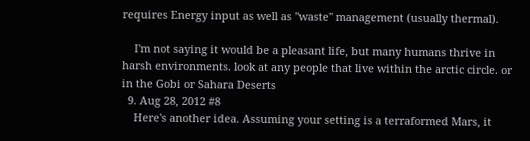requires Energy input as well as "waste" management (usually thermal).

    I'm not saying it would be a pleasant life, but many humans thrive in harsh environments. look at any people that live within the arctic circle. or in the Gobi or Sahara Deserts
  9. Aug 28, 2012 #8
    Here's another idea. Assuming your setting is a terraformed Mars, it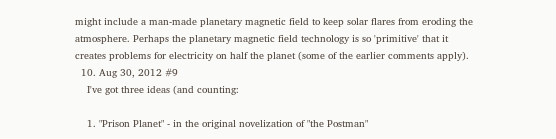might include a man-made planetary magnetic field to keep solar flares from eroding the atmosphere. Perhaps the planetary magnetic field technology is so 'primitive' that it creates problems for electricity on half the planet (some of the earlier comments apply).
  10. Aug 30, 2012 #9
    I've got three ideas (and counting:

    1. "Prison Planet" - in the original novelization of "the Postman"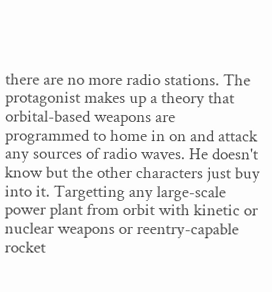there are no more radio stations. The protagonist makes up a theory that orbital-based weapons are programmed to home in on and attack any sources of radio waves. He doesn't know but the other characters just buy into it. Targetting any large-scale power plant from orbit with kinetic or nuclear weapons or reentry-capable rocket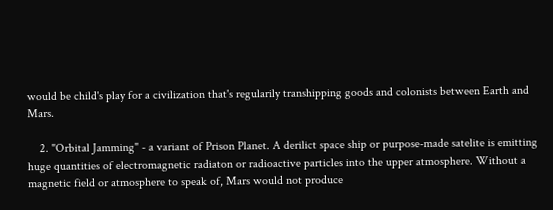would be child's play for a civilization that's regularily transhipping goods and colonists between Earth and Mars.

    2. "Orbital Jamming" - a variant of Prison Planet. A derilict space ship or purpose-made satelite is emitting huge quantities of electromagnetic radiaton or radioactive particles into the upper atmosphere. Without a magnetic field or atmosphere to speak of, Mars would not produce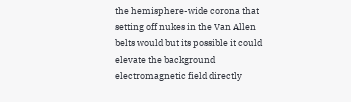the hemisphere-wide corona that setting off nukes in the Van Allen belts would but its possible it could elevate the background electromagnetic field directly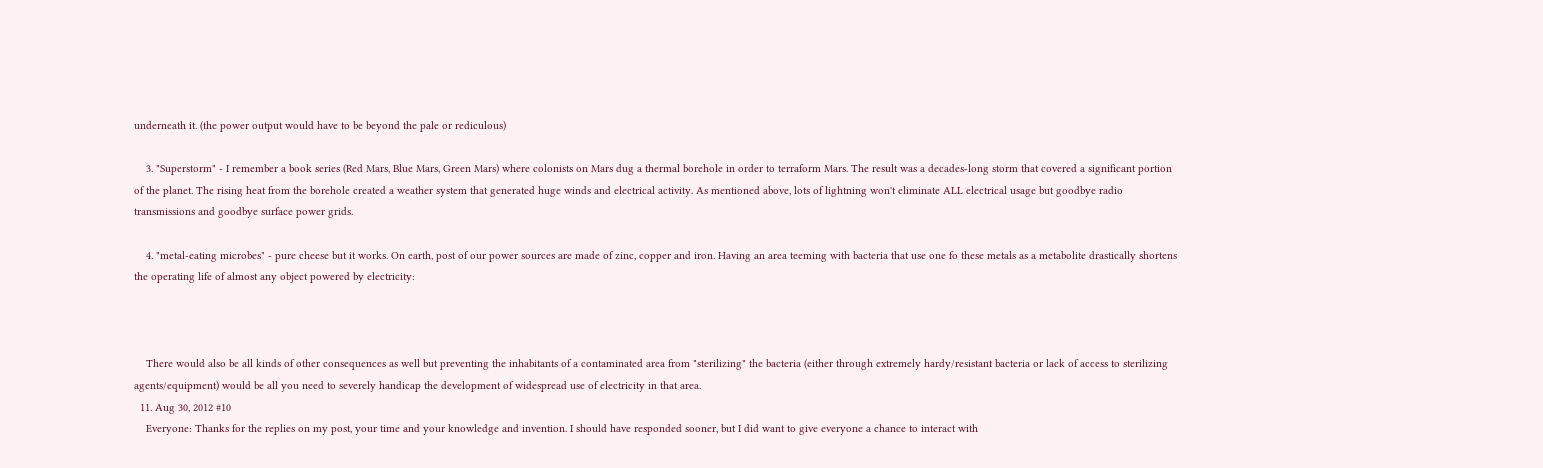underneath it. (the power output would have to be beyond the pale or rediculous)

    3. "Superstorm" - I remember a book series (Red Mars, Blue Mars, Green Mars) where colonists on Mars dug a thermal borehole in order to terraform Mars. The result was a decades-long storm that covered a significant portion of the planet. The rising heat from the borehole created a weather system that generated huge winds and electrical activity. As mentioned above, lots of lightning won't eliminate ALL electrical usage but goodbye radio transmissions and goodbye surface power grids.

    4. "metal-eating microbes" - pure cheese but it works. On earth, post of our power sources are made of zinc, copper and iron. Having an area teeming with bacteria that use one fo these metals as a metabolite drastically shortens the operating life of almost any object powered by electricity:



    There would also be all kinds of other consequences as well but preventing the inhabitants of a contaminated area from "sterilizing" the bacteria (either through extremely hardy/resistant bacteria or lack of access to sterilizing agents/equipment) would be all you need to severely handicap the development of widespread use of electricity in that area.
  11. Aug 30, 2012 #10
    Everyone: Thanks for the replies on my post, your time and your knowledge and invention. I should have responded sooner, but I did want to give everyone a chance to interact with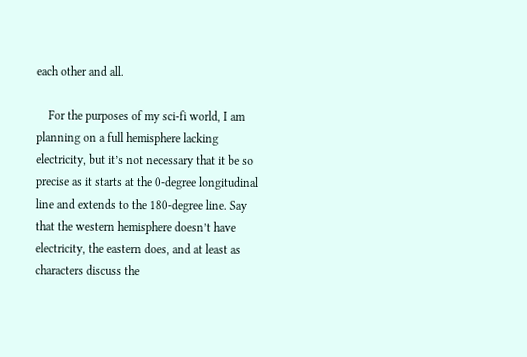each other and all.

    For the purposes of my sci-fi world, I am planning on a full hemisphere lacking electricity, but it’s not necessary that it be so precise as it starts at the 0-degree longitudinal line and extends to the 180-degree line. Say that the western hemisphere doesn’t have electricity, the eastern does, and at least as characters discuss the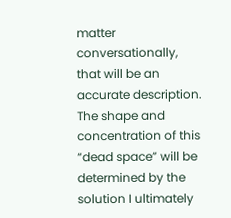matter conversationally, that will be an accurate description. The shape and concentration of this “dead space” will be determined by the solution I ultimately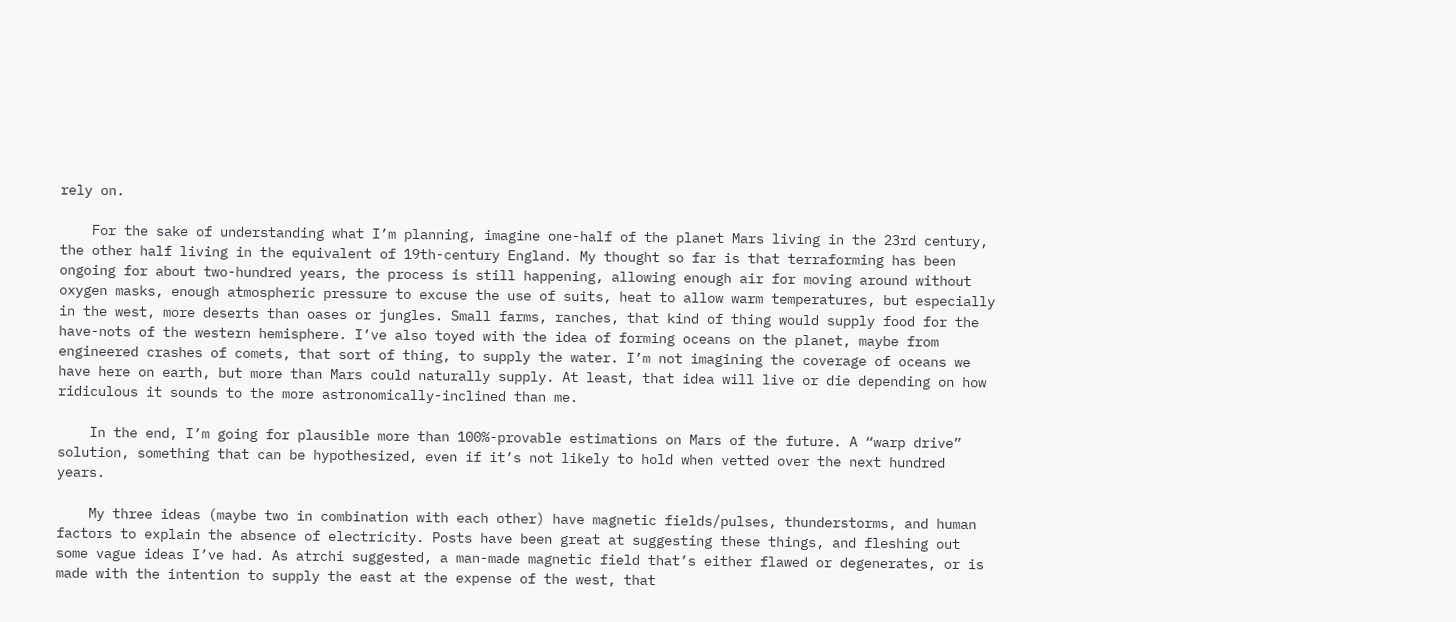rely on.

    For the sake of understanding what I’m planning, imagine one-half of the planet Mars living in the 23rd century, the other half living in the equivalent of 19th-century England. My thought so far is that terraforming has been ongoing for about two-hundred years, the process is still happening, allowing enough air for moving around without oxygen masks, enough atmospheric pressure to excuse the use of suits, heat to allow warm temperatures, but especially in the west, more deserts than oases or jungles. Small farms, ranches, that kind of thing would supply food for the have-nots of the western hemisphere. I’ve also toyed with the idea of forming oceans on the planet, maybe from engineered crashes of comets, that sort of thing, to supply the water. I’m not imagining the coverage of oceans we have here on earth, but more than Mars could naturally supply. At least, that idea will live or die depending on how ridiculous it sounds to the more astronomically-inclined than me.

    In the end, I’m going for plausible more than 100%-provable estimations on Mars of the future. A “warp drive” solution, something that can be hypothesized, even if it’s not likely to hold when vetted over the next hundred years.

    My three ideas (maybe two in combination with each other) have magnetic fields/pulses, thunderstorms, and human factors to explain the absence of electricity. Posts have been great at suggesting these things, and fleshing out some vague ideas I’ve had. As atrchi suggested, a man-made magnetic field that’s either flawed or degenerates, or is made with the intention to supply the east at the expense of the west, that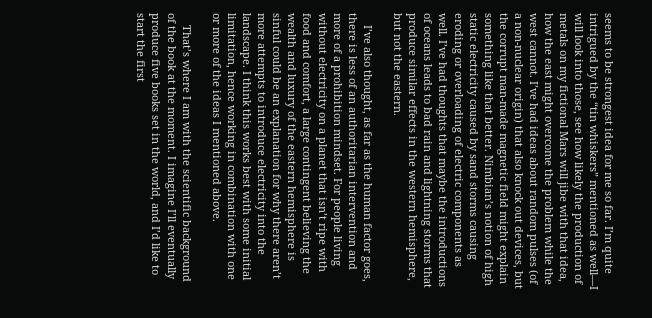seems to be strongest idea for me so far. I’m quite intrigued by the “tin whiskers” mentioned as well—I will look into those, see how likely the production of metals on my fictional Mars will jibe with that idea, how the east might overcome the problem while the west cannot. I’ve had ideas about random pulses (of a non-nuclear origin) that also knock out devices, but the corrupt man-made magnetic field might explain something like that better. Nimbian’s notion of high static electricity caused by sand storms causing eroding or overloading of electric components as well. I’ve had thoughts that maybe the introductions of oceans leads to bad rain and lightning storms that produce similar effects in the western hemisphere, but not the eastern.

    I’ve also thought, as far as the human factor goes, there is less of an authoritarian intervention and more of a prohibition mindset. For people living without electricity on a planet that isn’t ripe with food and comfort, a large contingent believing the wealth and luxury of the eastern hemisphere is sinful could be an explanation for why there aren’t more attempts to introduce electricity into the landscape. I think this works best with some initial limitation, hence working in combination with one or more of the ideas I mentioned above.

    That’s where I am with the scientific background of the book at the moment. I imagine I’ll eventually produce five books set in the world, and I’d like to start the first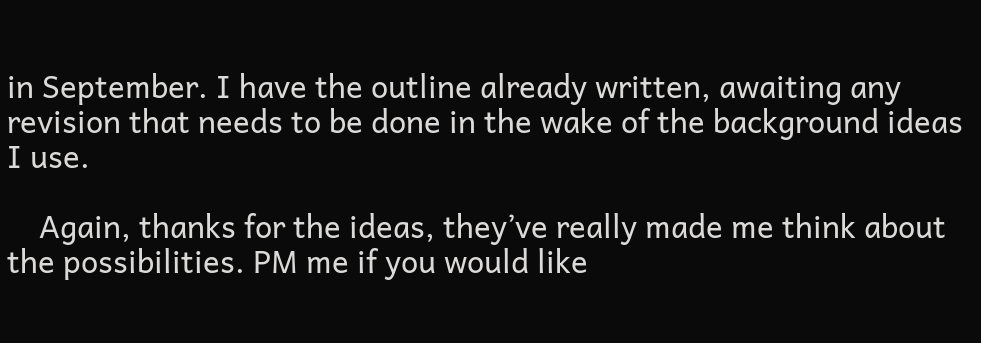in September. I have the outline already written, awaiting any revision that needs to be done in the wake of the background ideas I use.

    Again, thanks for the ideas, they’ve really made me think about the possibilities. PM me if you would like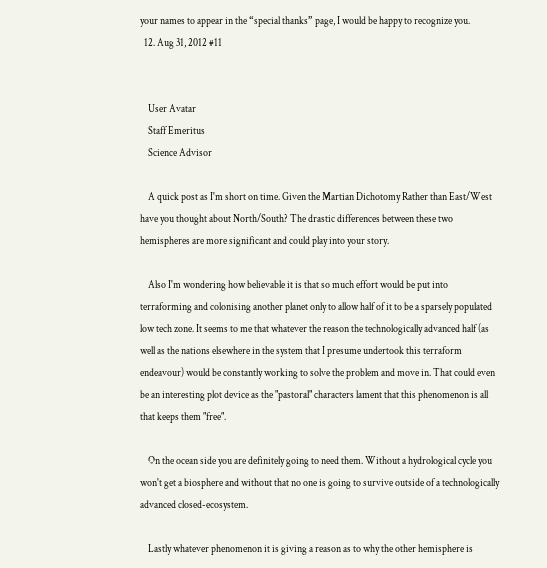your names to appear in the “special thanks” page, I would be happy to recognize you.
  12. Aug 31, 2012 #11


    User Avatar
    Staff Emeritus
    Science Advisor

    A quick post as I'm short on time. Given the Martian Dichotomy Rather than East/West have you thought about North/South? The drastic differences between these two hemispheres are more significant and could play into your story.

    Also I'm wondering how believable it is that so much effort would be put into terraforming and colonising another planet only to allow half of it to be a sparsely populated low tech zone. It seems to me that whatever the reason the technologically advanced half (as well as the nations elsewhere in the system that I presume undertook this terraform endeavour) would be constantly working to solve the problem and move in. That could even be an interesting plot device as the "pastoral" characters lament that this phenomenon is all that keeps them "free".

    On the ocean side you are definitely going to need them. Without a hydrological cycle you won't get a biosphere and without that no one is going to survive outside of a technologically advanced closed-ecosystem.

    Lastly whatever phenomenon it is giving a reason as to why the other hemisphere is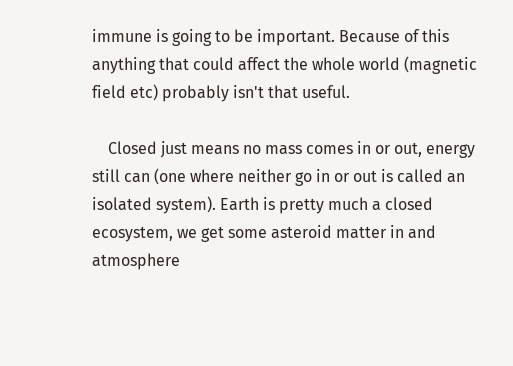immune is going to be important. Because of this anything that could affect the whole world (magnetic field etc) probably isn't that useful.

    Closed just means no mass comes in or out, energy still can (one where neither go in or out is called an isolated system). Earth is pretty much a closed ecosystem, we get some asteroid matter in and atmosphere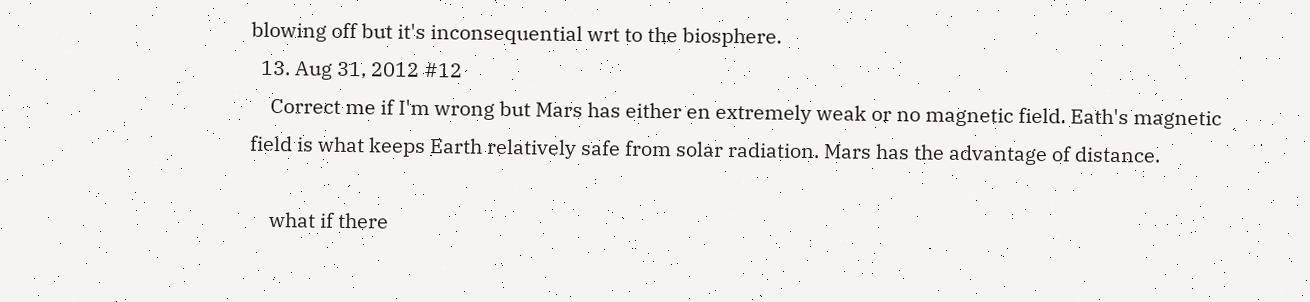blowing off but it's inconsequential wrt to the biosphere.
  13. Aug 31, 2012 #12
    Correct me if I'm wrong but Mars has either en extremely weak or no magnetic field. Eath's magnetic field is what keeps Earth relatively safe from solar radiation. Mars has the advantage of distance.

    what if there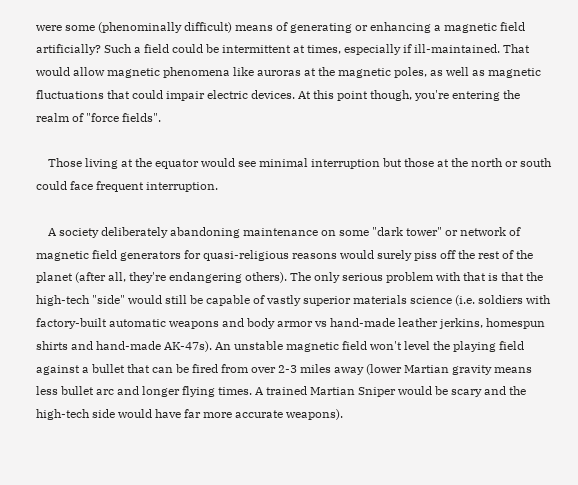were some (phenominally difficult) means of generating or enhancing a magnetic field artificially? Such a field could be intermittent at times, especially if ill-maintained. That would allow magnetic phenomena like auroras at the magnetic poles, as well as magnetic fluctuations that could impair electric devices. At this point though, you're entering the realm of "force fields".

    Those living at the equator would see minimal interruption but those at the north or south could face frequent interruption.

    A society deliberately abandoning maintenance on some "dark tower" or network of magnetic field generators for quasi-religious reasons would surely piss off the rest of the planet (after all, they're endangering others). The only serious problem with that is that the high-tech "side" would still be capable of vastly superior materials science (i.e. soldiers with factory-built automatic weapons and body armor vs hand-made leather jerkins, homespun shirts and hand-made AK-47s). An unstable magnetic field won't level the playing field against a bullet that can be fired from over 2-3 miles away (lower Martian gravity means less bullet arc and longer flying times. A trained Martian Sniper would be scary and the high-tech side would have far more accurate weapons).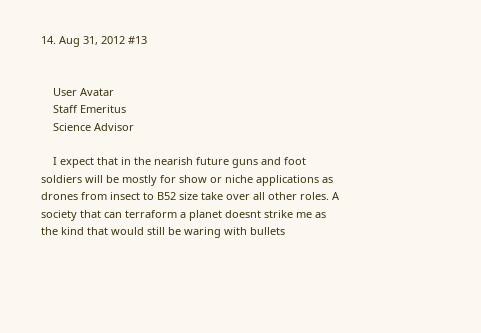14. Aug 31, 2012 #13


    User Avatar
    Staff Emeritus
    Science Advisor

    I expect that in the nearish future guns and foot soldiers will be mostly for show or niche applications as drones from insect to B52 size take over all other roles. A society that can terraform a planet doesnt strike me as the kind that would still be waring with bullets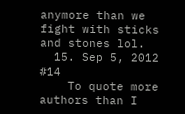anymore than we fight with sticks and stones lol.
  15. Sep 5, 2012 #14
    To quote more authors than I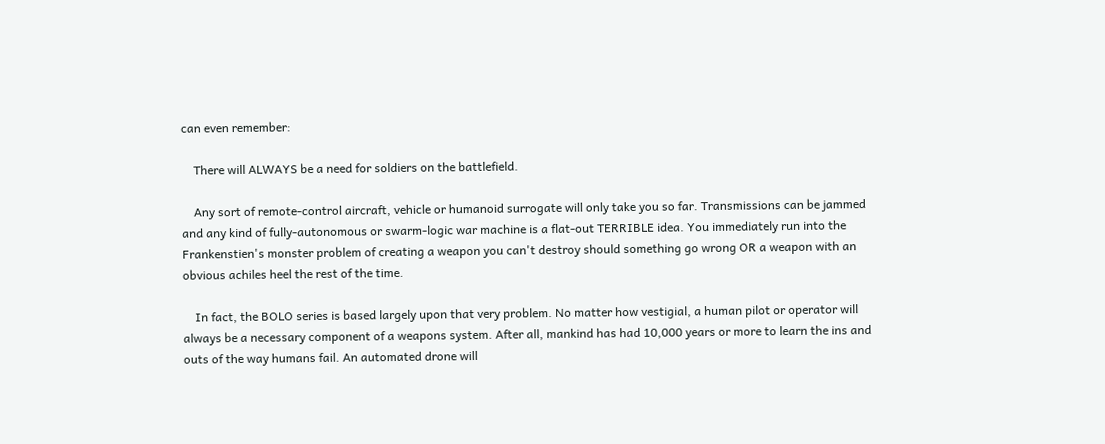can even remember:

    There will ALWAYS be a need for soldiers on the battlefield.

    Any sort of remote-control aircraft, vehicle or humanoid surrogate will only take you so far. Transmissions can be jammed and any kind of fully-autonomous or swarm-logic war machine is a flat-out TERRIBLE idea. You immediately run into the Frankenstien's monster problem of creating a weapon you can't destroy should something go wrong OR a weapon with an obvious achiles heel the rest of the time.

    In fact, the BOLO series is based largely upon that very problem. No matter how vestigial, a human pilot or operator will always be a necessary component of a weapons system. After all, mankind has had 10,000 years or more to learn the ins and outs of the way humans fail. An automated drone will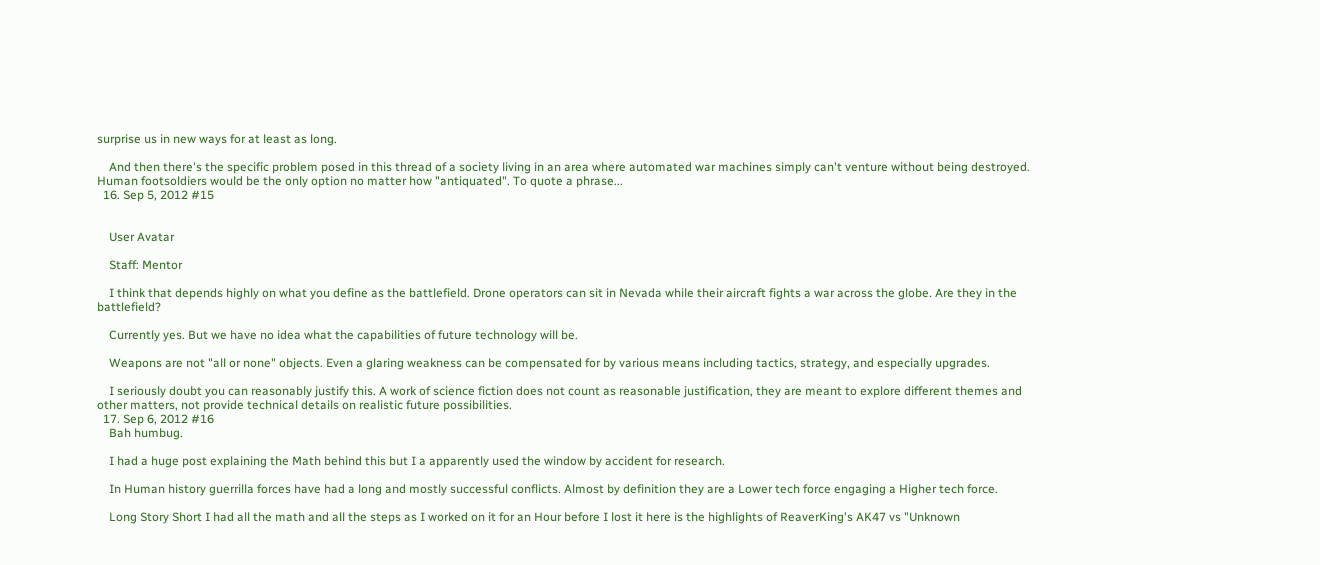surprise us in new ways for at least as long.

    And then there's the specific problem posed in this thread of a society living in an area where automated war machines simply can't venture without being destroyed. Human footsoldiers would be the only option no matter how "antiquated". To quote a phrase...
  16. Sep 5, 2012 #15


    User Avatar

    Staff: Mentor

    I think that depends highly on what you define as the battlefield. Drone operators can sit in Nevada while their aircraft fights a war across the globe. Are they in the battlefield?

    Currently yes. But we have no idea what the capabilities of future technology will be.

    Weapons are not "all or none" objects. Even a glaring weakness can be compensated for by various means including tactics, strategy, and especially upgrades.

    I seriously doubt you can reasonably justify this. A work of science fiction does not count as reasonable justification, they are meant to explore different themes and other matters, not provide technical details on realistic future possibilities.
  17. Sep 6, 2012 #16
    Bah humbug.

    I had a huge post explaining the Math behind this but I a apparently used the window by accident for research.

    In Human history guerrilla forces have had a long and mostly successful conflicts. Almost by definition they are a Lower tech force engaging a Higher tech force.

    Long Story Short I had all the math and all the steps as I worked on it for an Hour before I lost it here is the highlights of ReaverKing's AK47 vs "Unknown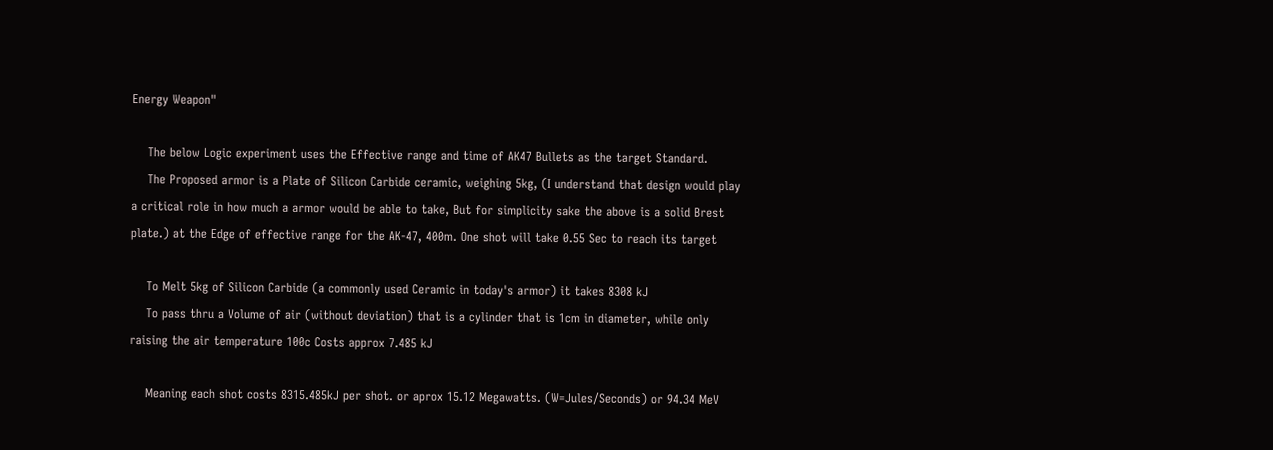Energy Weapon"

    The below Logic experiment uses the Effective range and time of AK47 Bullets as the target Standard.
    The Proposed armor is a Plate of Silicon Carbide ceramic, weighing 5kg, (I understand that design would play a critical role in how much a armor would be able to take, But for simplicity sake the above is a solid Brest plate.) at the Edge of effective range for the AK-47, 400m. One shot will take 0.55 Sec to reach its target

    To Melt 5kg of Silicon Carbide (a commonly used Ceramic in today's armor) it takes 8308 kJ
    To pass thru a Volume of air (without deviation) that is a cylinder that is 1cm in diameter, while only raising the air temperature 100c Costs approx 7.485 kJ

    Meaning each shot costs 8315.485kJ per shot. or aprox 15.12 Megawatts. (W=Jules/Seconds) or 94.34 MeV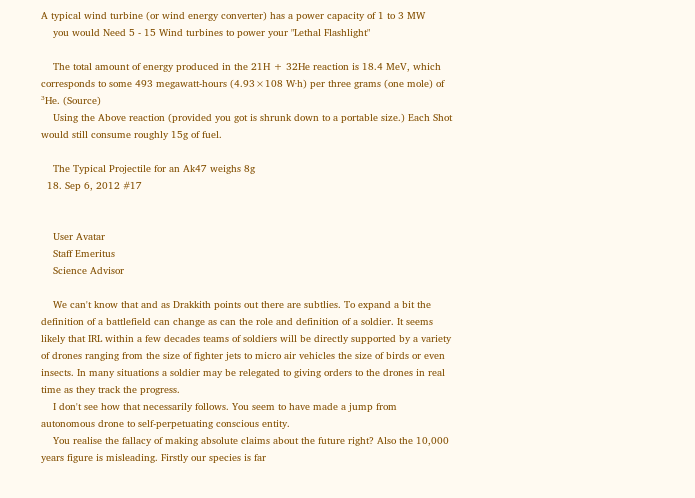A typical wind turbine (or wind energy converter) has a power capacity of 1 to 3 MW
    you would Need 5 - 15 Wind turbines to power your "Lethal Flashlight"

    The total amount of energy produced in the 21H + 32He reaction is 18.4 MeV, which corresponds to some 493 megawatt-hours (4.93×108 W·h) per three grams (one mole) of ³He. (Source)
    Using the Above reaction (provided you got is shrunk down to a portable size.) Each Shot would still consume roughly 15g of fuel.

    The Typical Projectile for an Ak47 weighs 8g
  18. Sep 6, 2012 #17


    User Avatar
    Staff Emeritus
    Science Advisor

    We can't know that and as Drakkith points out there are subtlies. To expand a bit the definition of a battlefield can change as can the role and definition of a soldier. It seems likely that IRL within a few decades teams of soldiers will be directly supported by a variety of drones ranging from the size of fighter jets to micro air vehicles the size of birds or even insects. In many situations a soldier may be relegated to giving orders to the drones in real time as they track the progress.
    I don't see how that necessarily follows. You seem to have made a jump from autonomous drone to self-perpetuating conscious entity.
    You realise the fallacy of making absolute claims about the future right? Also the 10,000 years figure is misleading. Firstly our species is far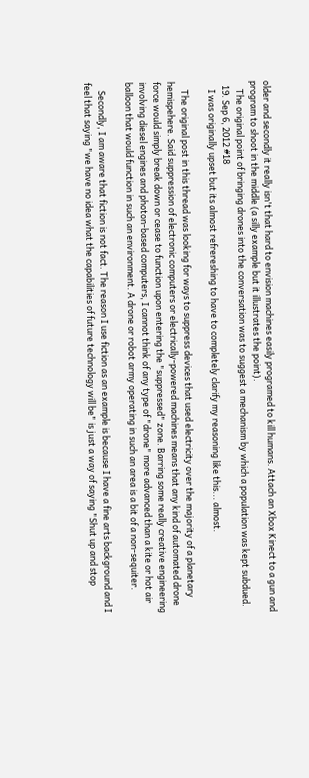older and secondly it really isn't that hard to envision machines easily programed to kill humans. Attach an Xbox Kinect to a gun and program to shoot in the middle (a silly example but it illustrates the point).
    The original point of bringing drones into the conversation was to suggest a mechanism by which a population was kept subdued.
  19. Sep 6, 2012 #18
    I was originally upset but its almost refrereshing to have to completely clarify my reasoning like this... almost.

    The original post in this thread was looking for ways to suppress devices that used electricity over the majority of a planetary hemispehere. Said suppression of electronic computers or electrically-powered machines means that any kind of automated drone force would simply break down or cease to function upon entering the "suppressed" zone. Barring some really creative engineering involving diesel engines and photon-based computers, I cannot think of any type of "drone" more advanced than a kite or hot air balloon that would function in such an environment. A drone or robot army operating in such an area is a bit of a non-sequiter.

    Secondly, I am aware that fiction is not fact. The reason I use fiction as an example is because I have a fine arts background and I feel that saying "we have no idea what the capabilities of future technology will be" is just a way of saying "Shut up and stop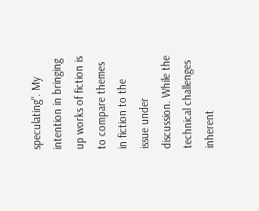speculating". My intention in bringing up works of fiction is to compare themes in fiction to the issue under discussion. While the technical challenges inherent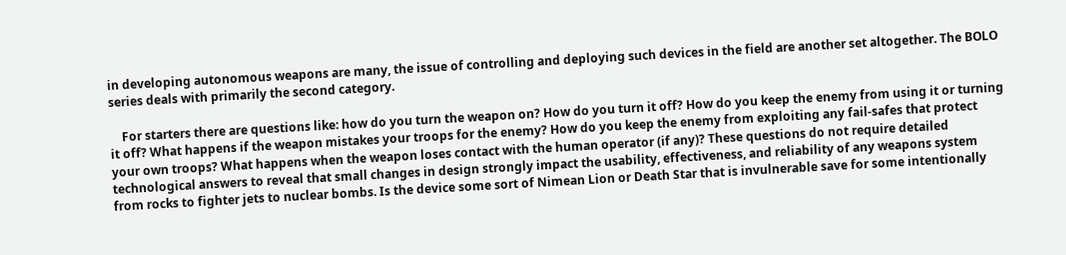in developing autonomous weapons are many, the issue of controlling and deploying such devices in the field are another set altogether. The BOLO series deals with primarily the second category.

    For starters there are questions like: how do you turn the weapon on? How do you turn it off? How do you keep the enemy from using it or turning it off? What happens if the weapon mistakes your troops for the enemy? How do you keep the enemy from exploiting any fail-safes that protect your own troops? What happens when the weapon loses contact with the human operator (if any)? These questions do not require detailed technological answers to reveal that small changes in design strongly impact the usability, effectiveness, and reliability of any weapons system from rocks to fighter jets to nuclear bombs. Is the device some sort of Nimean Lion or Death Star that is invulnerable save for some intentionally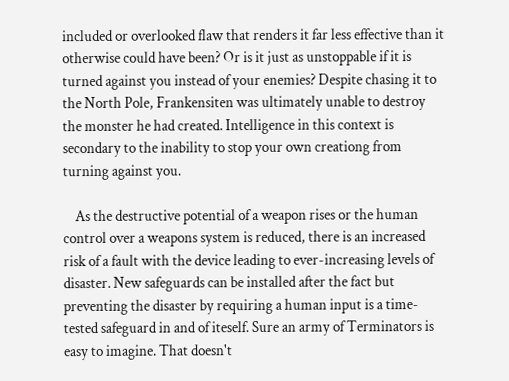included or overlooked flaw that renders it far less effective than it otherwise could have been? Or is it just as unstoppable if it is turned against you instead of your enemies? Despite chasing it to the North Pole, Frankensiten was ultimately unable to destroy the monster he had created. Intelligence in this context is secondary to the inability to stop your own creationg from turning against you.

    As the destructive potential of a weapon rises or the human control over a weapons system is reduced, there is an increased risk of a fault with the device leading to ever-increasing levels of disaster. New safeguards can be installed after the fact but preventing the disaster by requiring a human input is a time-tested safeguard in and of iteself. Sure an army of Terminators is easy to imagine. That doesn't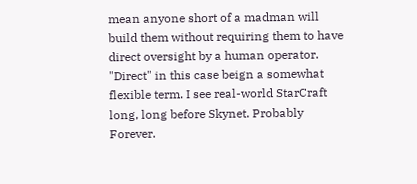mean anyone short of a madman will build them without requiring them to have direct oversight by a human operator. "Direct" in this case beign a somewhat flexible term. I see real-world StarCraft long, long before Skynet. Probably Forever.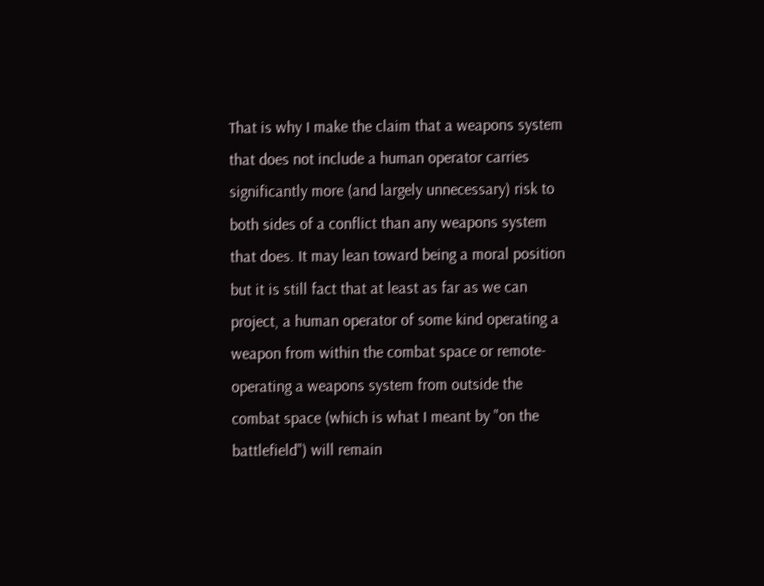That is why I make the claim that a weapons system that does not include a human operator carries significantly more (and largely unnecessary) risk to both sides of a conflict than any weapons system that does. It may lean toward being a moral position but it is still fact that at least as far as we can project, a human operator of some kind operating a weapon from within the combat space or remote-operating a weapons system from outside the combat space (which is what I meant by "on the battlefield") will remain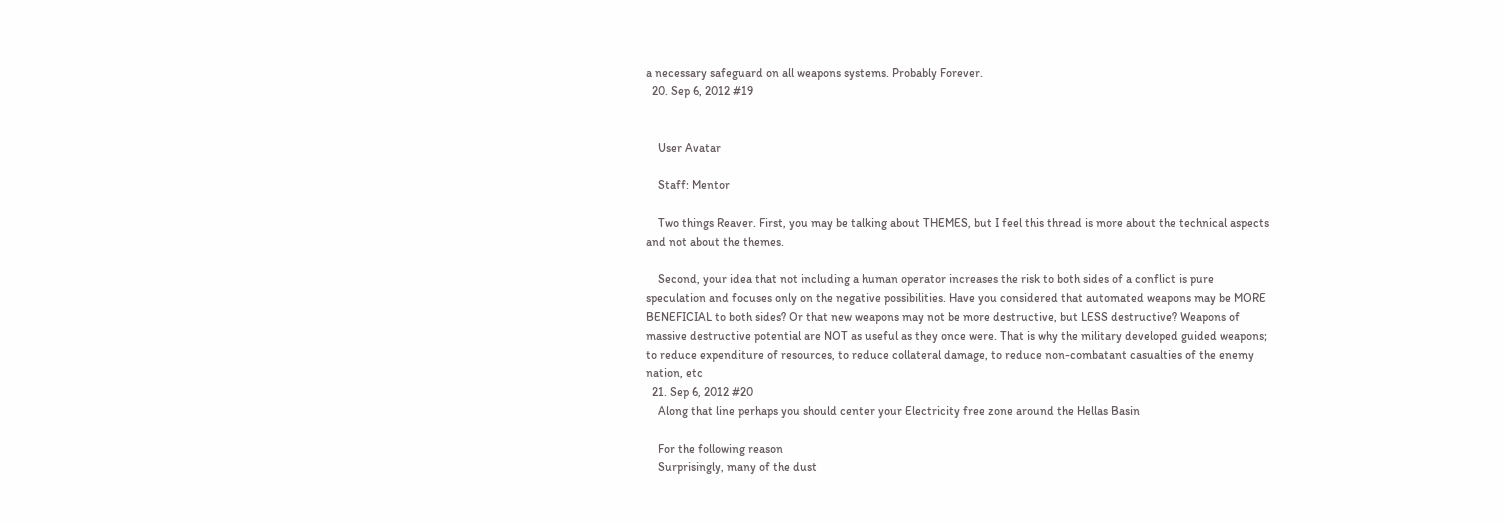a necessary safeguard on all weapons systems. Probably Forever.
  20. Sep 6, 2012 #19


    User Avatar

    Staff: Mentor

    Two things Reaver. First, you may be talking about THEMES, but I feel this thread is more about the technical aspects and not about the themes.

    Second, your idea that not including a human operator increases the risk to both sides of a conflict is pure speculation and focuses only on the negative possibilities. Have you considered that automated weapons may be MORE BENEFICIAL to both sides? Or that new weapons may not be more destructive, but LESS destructive? Weapons of massive destructive potential are NOT as useful as they once were. That is why the military developed guided weapons; to reduce expenditure of resources, to reduce collateral damage, to reduce non-combatant casualties of the enemy nation, etc
  21. Sep 6, 2012 #20
    Along that line perhaps you should center your Electricity free zone around the Hellas Basin

    For the following reason
    Surprisingly, many of the dust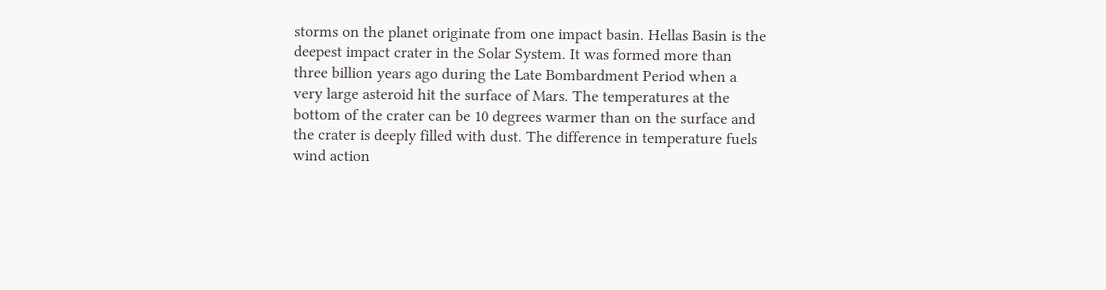storms on the planet originate from one impact basin. Hellas Basin is the deepest impact crater in the Solar System. It was formed more than three billion years ago during the Late Bombardment Period when a very large asteroid hit the surface of Mars. The temperatures at the bottom of the crater can be 10 degrees warmer than on the surface and the crater is deeply filled with dust. The difference in temperature fuels wind action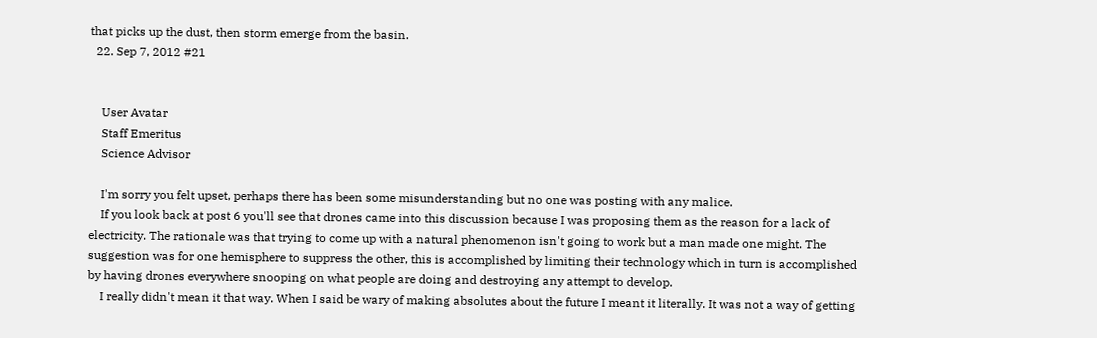that picks up the dust, then storm emerge from the basin.
  22. Sep 7, 2012 #21


    User Avatar
    Staff Emeritus
    Science Advisor

    I'm sorry you felt upset, perhaps there has been some misunderstanding but no one was posting with any malice.
    If you look back at post 6 you'll see that drones came into this discussion because I was proposing them as the reason for a lack of electricity. The rationale was that trying to come up with a natural phenomenon isn't going to work but a man made one might. The suggestion was for one hemisphere to suppress the other, this is accomplished by limiting their technology which in turn is accomplished by having drones everywhere snooping on what people are doing and destroying any attempt to develop.
    I really didn't mean it that way. When I said be wary of making absolutes about the future I meant it literally. It was not a way of getting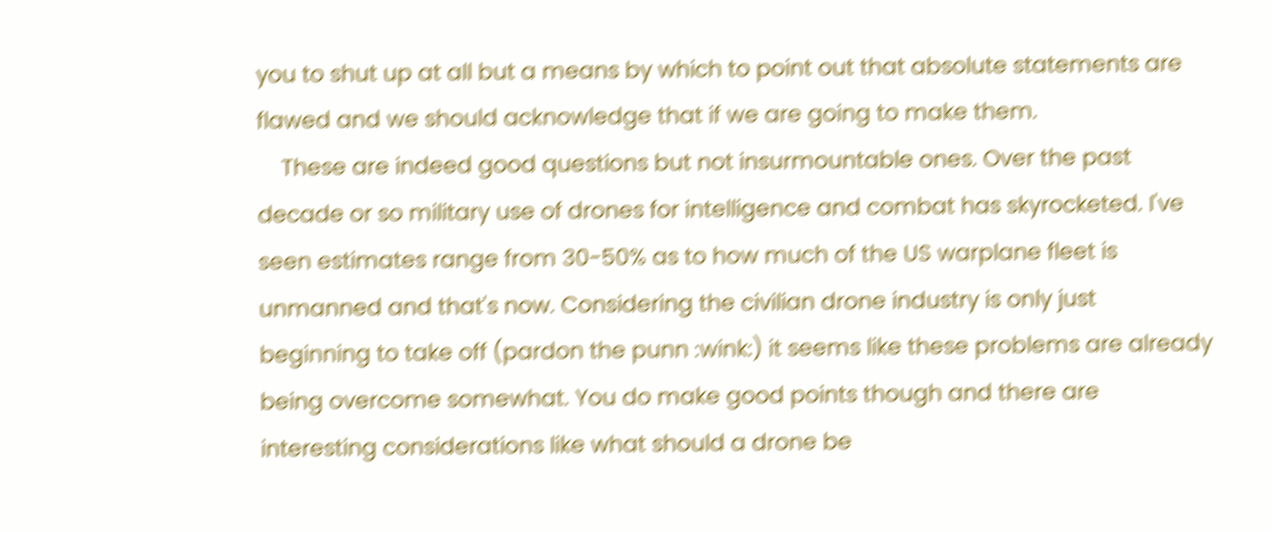you to shut up at all but a means by which to point out that absolute statements are flawed and we should acknowledge that if we are going to make them.
    These are indeed good questions but not insurmountable ones. Over the past decade or so military use of drones for intelligence and combat has skyrocketed. I've seen estimates range from 30-50% as to how much of the US warplane fleet is unmanned and that's now. Considering the civilian drone industry is only just beginning to take off (pardon the punn :wink:) it seems like these problems are already being overcome somewhat. You do make good points though and there are interesting considerations like what should a drone be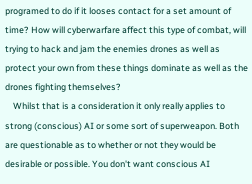programed to do if it looses contact for a set amount of time? How will cyberwarfare affect this type of combat, will trying to hack and jam the enemies drones as well as protect your own from these things dominate as well as the drones fighting themselves?
    Whilst that is a consideration it only really applies to strong (conscious) AI or some sort of superweapon. Both are questionable as to whether or not they would be desirable or possible. You don't want conscious AI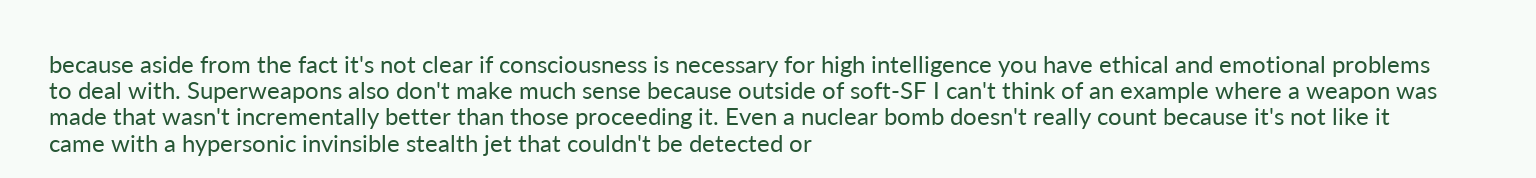because aside from the fact it's not clear if consciousness is necessary for high intelligence you have ethical and emotional problems to deal with. Superweapons also don't make much sense because outside of soft-SF I can't think of an example where a weapon was made that wasn't incrementally better than those proceeding it. Even a nuclear bomb doesn't really count because it's not like it came with a hypersonic invinsible stealth jet that couldn't be detected or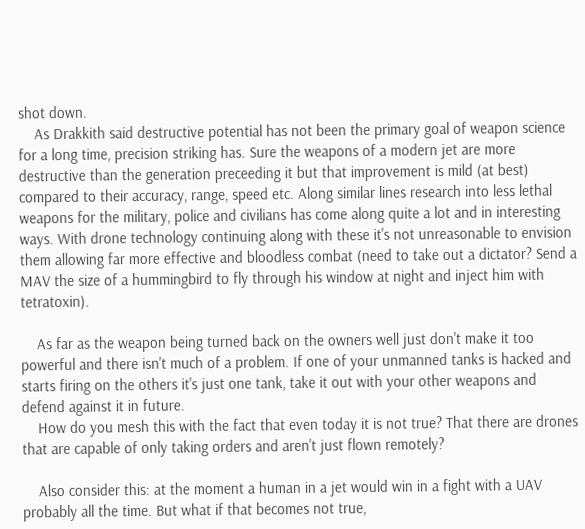shot down.
    As Drakkith said destructive potential has not been the primary goal of weapon science for a long time, precision striking has. Sure the weapons of a modern jet are more destructive than the generation preceeding it but that improvement is mild (at best) compared to their accuracy, range, speed etc. Along similar lines research into less lethal weapons for the military, police and civilians has come along quite a lot and in interesting ways. With drone technology continuing along with these it's not unreasonable to envision them allowing far more effective and bloodless combat (need to take out a dictator? Send a MAV the size of a hummingbird to fly through his window at night and inject him with tetratoxin).

    As far as the weapon being turned back on the owners well just don't make it too powerful and there isn't much of a problem. If one of your unmanned tanks is hacked and starts firing on the others it's just one tank, take it out with your other weapons and defend against it in future.
    How do you mesh this with the fact that even today it is not true? That there are drones that are capable of only taking orders and aren't just flown remotely?

    Also consider this: at the moment a human in a jet would win in a fight with a UAV probably all the time. But what if that becomes not true,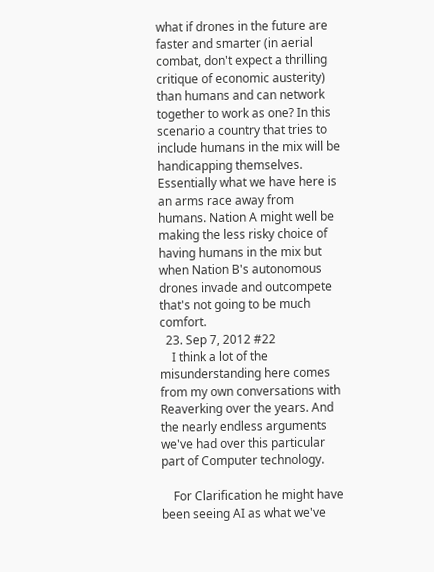what if drones in the future are faster and smarter (in aerial combat, don't expect a thrilling critique of economic austerity) than humans and can network together to work as one? In this scenario a country that tries to include humans in the mix will be handicapping themselves. Essentially what we have here is an arms race away from humans. Nation A might well be making the less risky choice of having humans in the mix but when Nation B's autonomous drones invade and outcompete that's not going to be much comfort.
  23. Sep 7, 2012 #22
    I think a lot of the misunderstanding here comes from my own conversations with Reaverking over the years. And the nearly endless arguments we've had over this particular part of Computer technology.

    For Clarification he might have been seeing AI as what we've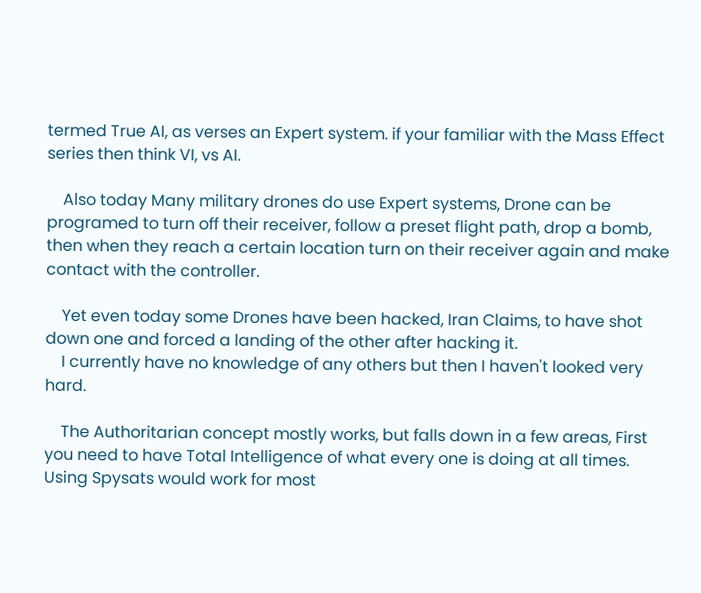termed True AI, as verses an Expert system. if your familiar with the Mass Effect series then think VI, vs AI.

    Also today Many military drones do use Expert systems, Drone can be programed to turn off their receiver, follow a preset flight path, drop a bomb, then when they reach a certain location turn on their receiver again and make contact with the controller.

    Yet even today some Drones have been hacked, Iran Claims, to have shot down one and forced a landing of the other after hacking it.
    I currently have no knowledge of any others but then I haven't looked very hard.

    The Authoritarian concept mostly works, but falls down in a few areas, First you need to have Total Intelligence of what every one is doing at all times. Using Spysats would work for most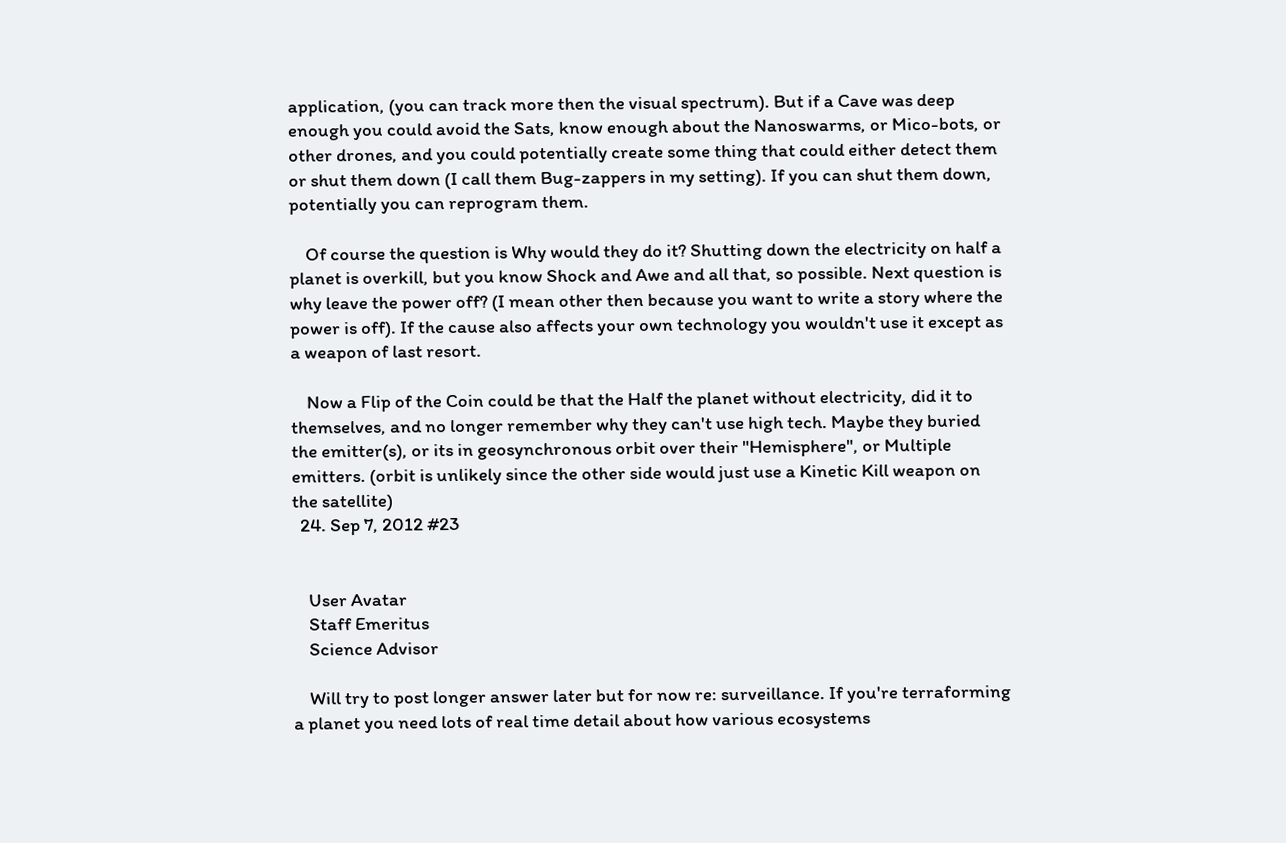application, (you can track more then the visual spectrum). But if a Cave was deep enough you could avoid the Sats, know enough about the Nanoswarms, or Mico-bots, or other drones, and you could potentially create some thing that could either detect them or shut them down (I call them Bug-zappers in my setting). If you can shut them down, potentially you can reprogram them.

    Of course the question is Why would they do it? Shutting down the electricity on half a planet is overkill, but you know Shock and Awe and all that, so possible. Next question is why leave the power off? (I mean other then because you want to write a story where the power is off). If the cause also affects your own technology you wouldn't use it except as a weapon of last resort.

    Now a Flip of the Coin could be that the Half the planet without electricity, did it to themselves, and no longer remember why they can't use high tech. Maybe they buried the emitter(s), or its in geosynchronous orbit over their "Hemisphere", or Multiple emitters. (orbit is unlikely since the other side would just use a Kinetic Kill weapon on the satellite)
  24. Sep 7, 2012 #23


    User Avatar
    Staff Emeritus
    Science Advisor

    Will try to post longer answer later but for now re: surveillance. If you're terraforming a planet you need lots of real time detail about how various ecosystems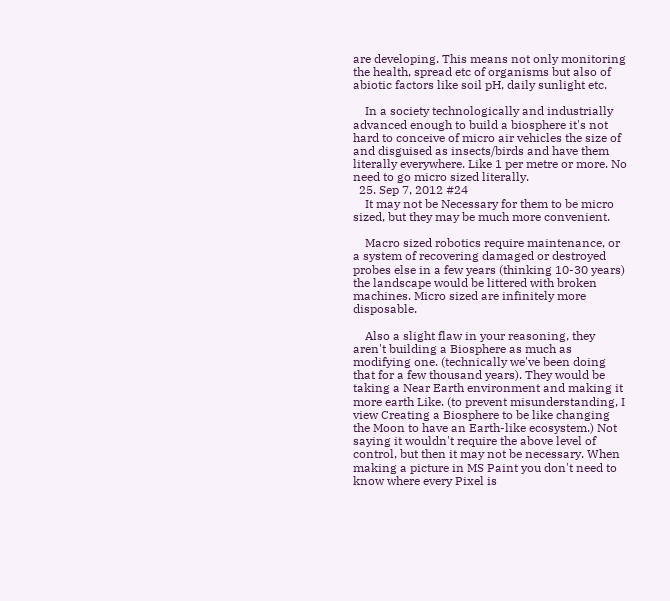are developing. This means not only monitoring the health, spread etc of organisms but also of abiotic factors like soil pH, daily sunlight etc.

    In a society technologically and industrially advanced enough to build a biosphere it's not hard to conceive of micro air vehicles the size of and disguised as insects/birds and have them literally everywhere. Like 1 per metre or more. No need to go micro sized literally.
  25. Sep 7, 2012 #24
    It may not be Necessary for them to be micro sized, but they may be much more convenient.

    Macro sized robotics require maintenance, or a system of recovering damaged or destroyed probes else in a few years (thinking 10-30 years) the landscape would be littered with broken machines. Micro sized are infinitely more disposable.

    Also a slight flaw in your reasoning, they aren't building a Biosphere as much as modifying one. (technically we've been doing that for a few thousand years). They would be taking a Near Earth environment and making it more earth Like. (to prevent misunderstanding, I view Creating a Biosphere to be like changing the Moon to have an Earth-like ecosystem.) Not saying it wouldn't require the above level of control, but then it may not be necessary. When making a picture in MS Paint you don't need to know where every Pixel is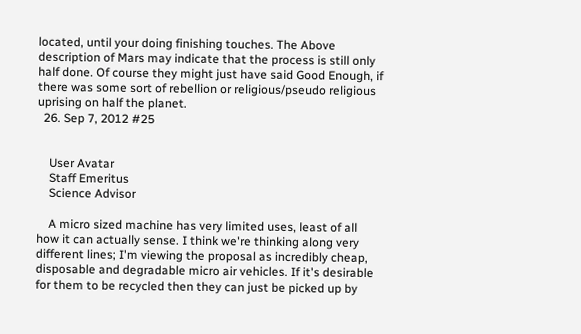located, until your doing finishing touches. The Above description of Mars may indicate that the process is still only half done. Of course they might just have said Good Enough, if there was some sort of rebellion or religious/pseudo religious uprising on half the planet.
  26. Sep 7, 2012 #25


    User Avatar
    Staff Emeritus
    Science Advisor

    A micro sized machine has very limited uses, least of all how it can actually sense. I think we're thinking along very different lines; I'm viewing the proposal as incredibly cheap, disposable and degradable micro air vehicles. If it's desirable for them to be recycled then they can just be picked up by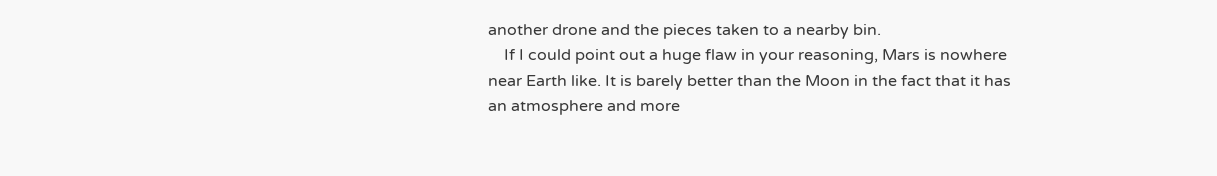another drone and the pieces taken to a nearby bin.
    If I could point out a huge flaw in your reasoning, Mars is nowhere near Earth like. It is barely better than the Moon in the fact that it has an atmosphere and more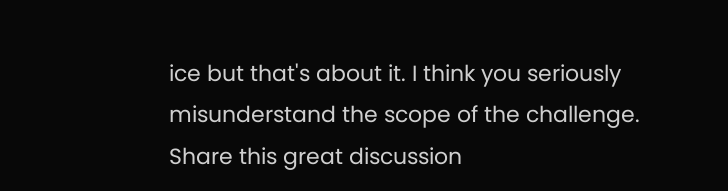ice but that's about it. I think you seriously misunderstand the scope of the challenge.
Share this great discussion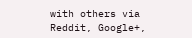with others via Reddit, Google+,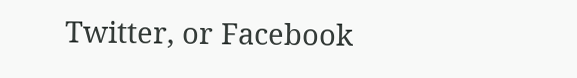Twitter, or Facebook